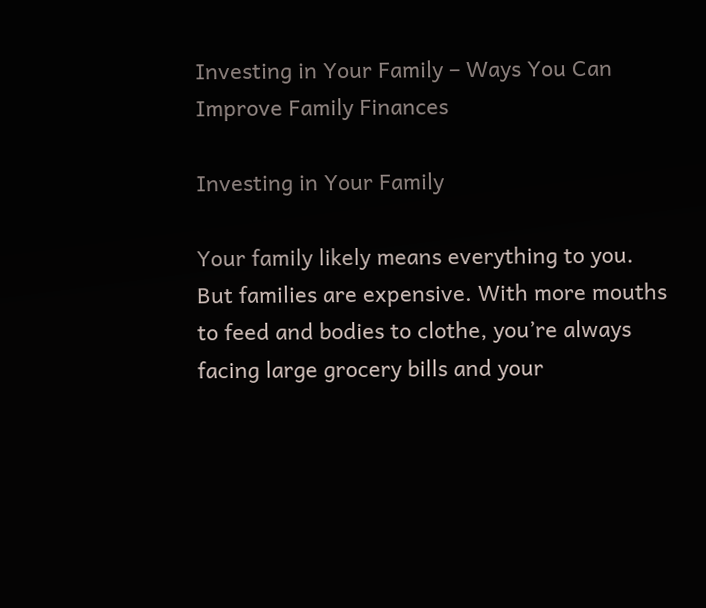Investing in Your Family – Ways You Can Improve Family Finances

Investing in Your Family

Your family likely means everything to you. But families are expensive. With more mouths to feed and bodies to clothe, you’re always facing large grocery bills and your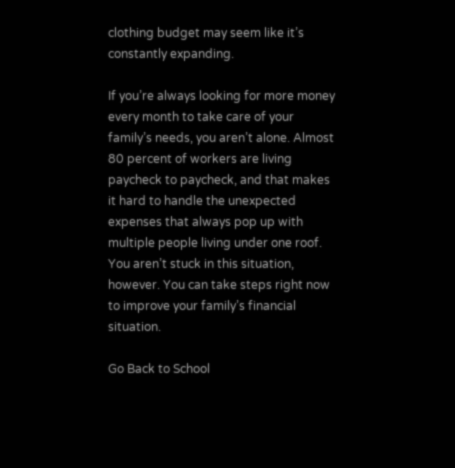clothing budget may seem like it’s constantly expanding.

If you’re always looking for more money every month to take care of your family’s needs, you aren’t alone. Almost 80 percent of workers are living paycheck to paycheck, and that makes it hard to handle the unexpected expenses that always pop up with multiple people living under one roof. You aren’t stuck in this situation, however. You can take steps right now to improve your family’s financial situation.

Go Back to School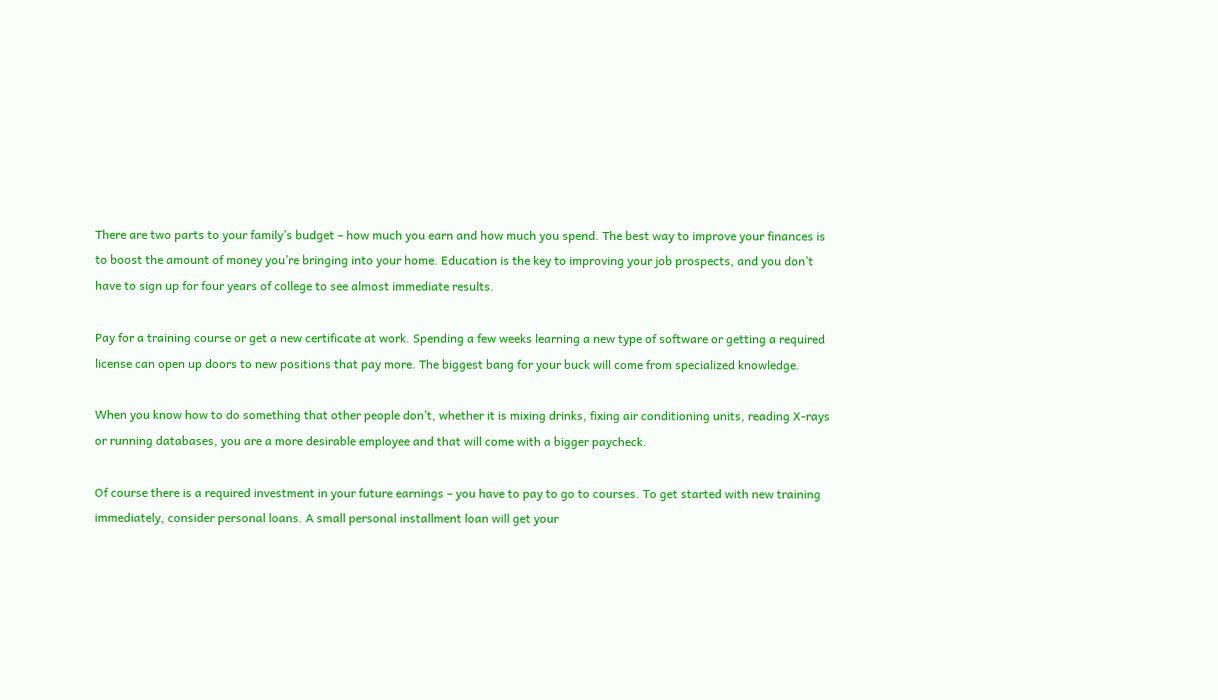There are two parts to your family’s budget – how much you earn and how much you spend. The best way to improve your finances is to boost the amount of money you’re bringing into your home. Education is the key to improving your job prospects, and you don’t have to sign up for four years of college to see almost immediate results.

Pay for a training course or get a new certificate at work. Spending a few weeks learning a new type of software or getting a required license can open up doors to new positions that pay more. The biggest bang for your buck will come from specialized knowledge.

When you know how to do something that other people don’t, whether it is mixing drinks, fixing air conditioning units, reading X-rays or running databases, you are a more desirable employee and that will come with a bigger paycheck.

Of course there is a required investment in your future earnings – you have to pay to go to courses. To get started with new training immediately, consider personal loans. A small personal installment loan will get your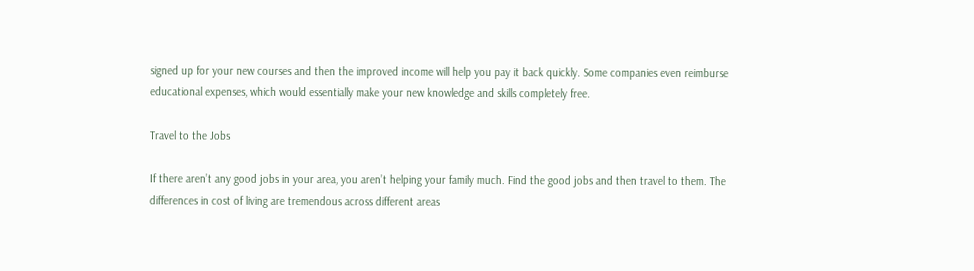signed up for your new courses and then the improved income will help you pay it back quickly. Some companies even reimburse educational expenses, which would essentially make your new knowledge and skills completely free.

Travel to the Jobs

If there aren’t any good jobs in your area, you aren’t helping your family much. Find the good jobs and then travel to them. The differences in cost of living are tremendous across different areas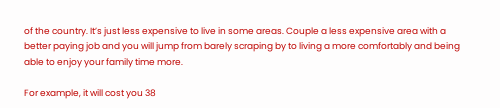of the country. It’s just less expensive to live in some areas. Couple a less expensive area with a better paying job and you will jump from barely scraping by to living a more comfortably and being able to enjoy your family time more.

For example, it will cost you 38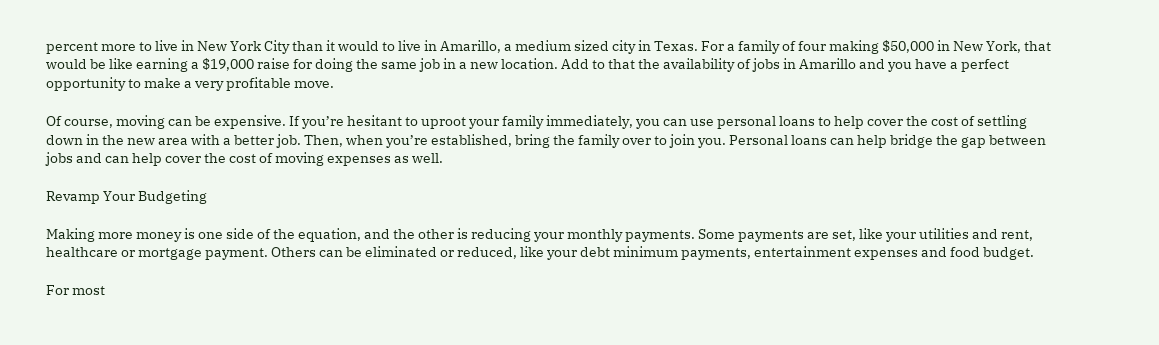percent more to live in New York City than it would to live in Amarillo, a medium sized city in Texas. For a family of four making $50,000 in New York, that would be like earning a $19,000 raise for doing the same job in a new location. Add to that the availability of jobs in Amarillo and you have a perfect opportunity to make a very profitable move.

Of course, moving can be expensive. If you’re hesitant to uproot your family immediately, you can use personal loans to help cover the cost of settling down in the new area with a better job. Then, when you’re established, bring the family over to join you. Personal loans can help bridge the gap between jobs and can help cover the cost of moving expenses as well.

Revamp Your Budgeting

Making more money is one side of the equation, and the other is reducing your monthly payments. Some payments are set, like your utilities and rent, healthcare or mortgage payment. Others can be eliminated or reduced, like your debt minimum payments, entertainment expenses and food budget.

For most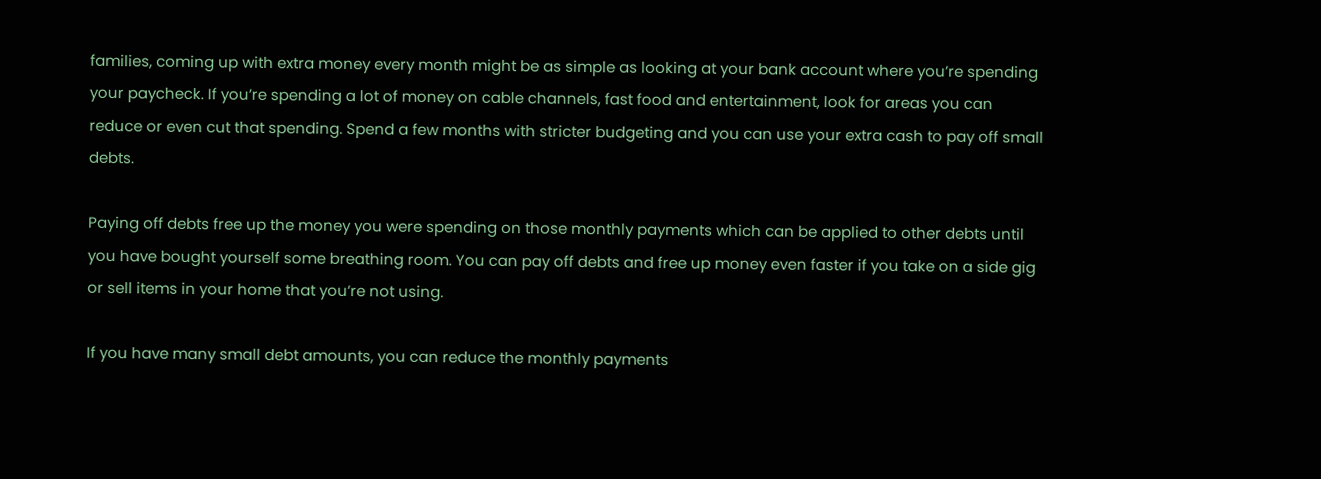families, coming up with extra money every month might be as simple as looking at your bank account where you’re spending your paycheck. If you’re spending a lot of money on cable channels, fast food and entertainment, look for areas you can reduce or even cut that spending. Spend a few months with stricter budgeting and you can use your extra cash to pay off small debts.

Paying off debts free up the money you were spending on those monthly payments which can be applied to other debts until you have bought yourself some breathing room. You can pay off debts and free up money even faster if you take on a side gig or sell items in your home that you’re not using.

If you have many small debt amounts, you can reduce the monthly payments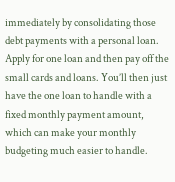immediately by consolidating those debt payments with a personal loan. Apply for one loan and then pay off the small cards and loans. You’ll then just have the one loan to handle with a fixed monthly payment amount, which can make your monthly budgeting much easier to handle.